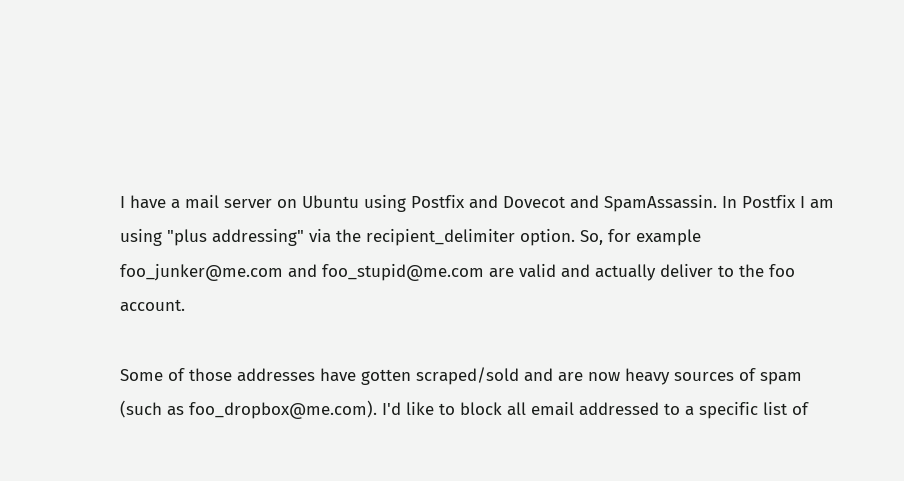I have a mail server on Ubuntu using Postfix and Dovecot and SpamAssassin. In Postfix I am using "plus addressing" via the recipient_delimiter option. So, for example foo_junker@me.com and foo_stupid@me.com are valid and actually deliver to the foo account.

Some of those addresses have gotten scraped/sold and are now heavy sources of spam (such as foo_dropbox@me.com). I'd like to block all email addressed to a specific list of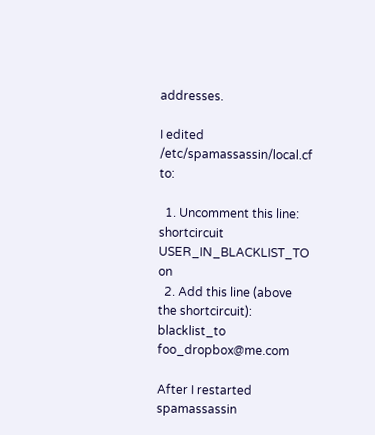addresses.

I edited /etc/spamassassin/local.cf to:

  1. Uncomment this line: shortcircuit USER_IN_BLACKLIST_TO on
  2. Add this line (above the shortcircuit): blacklist_to foo_dropbox@me.com

After I restarted spamassassin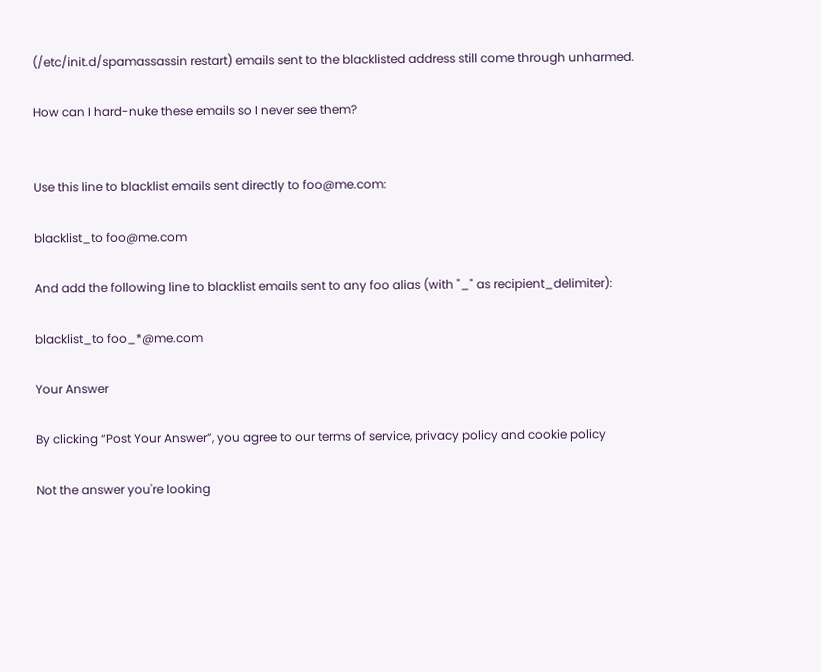(/etc/init.d/spamassassin restart) emails sent to the blacklisted address still come through unharmed.

How can I hard-nuke these emails so I never see them?


Use this line to blacklist emails sent directly to foo@me.com:

blacklist_to foo@me.com

And add the following line to blacklist emails sent to any foo alias (with "_" as recipient_delimiter):

blacklist_to foo_*@me.com

Your Answer

By clicking “Post Your Answer”, you agree to our terms of service, privacy policy and cookie policy

Not the answer you're looking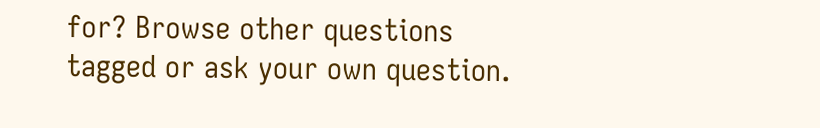for? Browse other questions tagged or ask your own question.